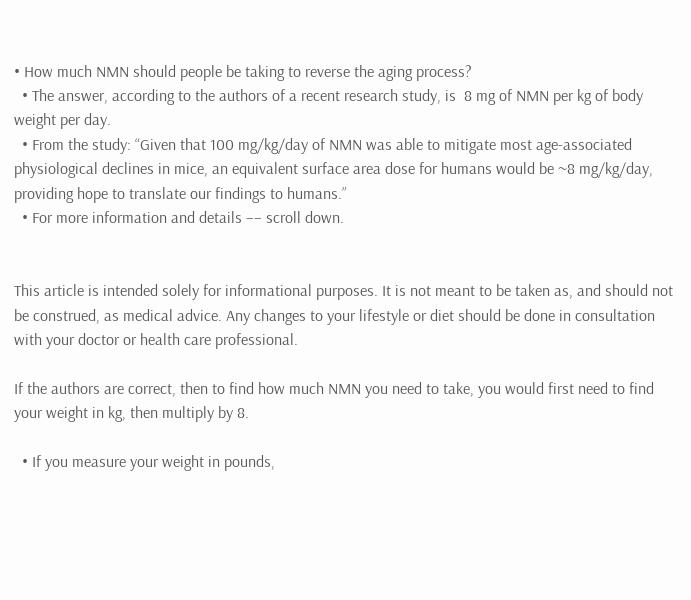• How much NMN should people be taking to reverse the aging process?
  • The answer, according to the authors of a recent research study, is  8 mg of NMN per kg of body weight per day.
  • From the study: “Given that 100 mg/kg/day of NMN was able to mitigate most age-associated physiological declines in mice, an equivalent surface area dose for humans would be ~8 mg/kg/day, providing hope to translate our findings to humans.”
  • For more information and details –– scroll down.


This article is intended solely for informational purposes. It is not meant to be taken as, and should not be construed, as medical advice. Any changes to your lifestyle or diet should be done in consultation with your doctor or health care professional.

If the authors are correct, then to find how much NMN you need to take, you would first need to find your weight in kg, then multiply by 8.

  • If you measure your weight in pounds,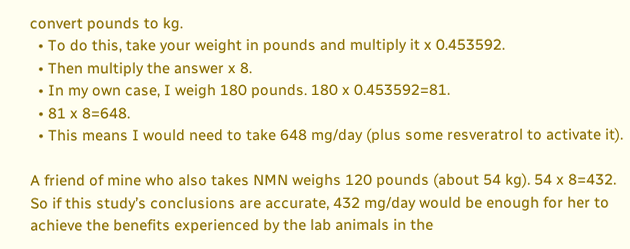convert pounds to kg.
  • To do this, take your weight in pounds and multiply it x 0.453592.
  • Then multiply the answer x 8.
  • In my own case, I weigh 180 pounds. 180 x 0.453592=81.
  • 81 x 8=648.
  • This means I would need to take 648 mg/day (plus some resveratrol to activate it).

A friend of mine who also takes NMN weighs 120 pounds (about 54 kg). 54 x 8=432. So if this study’s conclusions are accurate, 432 mg/day would be enough for her to achieve the benefits experienced by the lab animals in the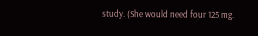study. (She would need four 125 mg.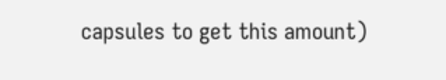capsules to get this amount)